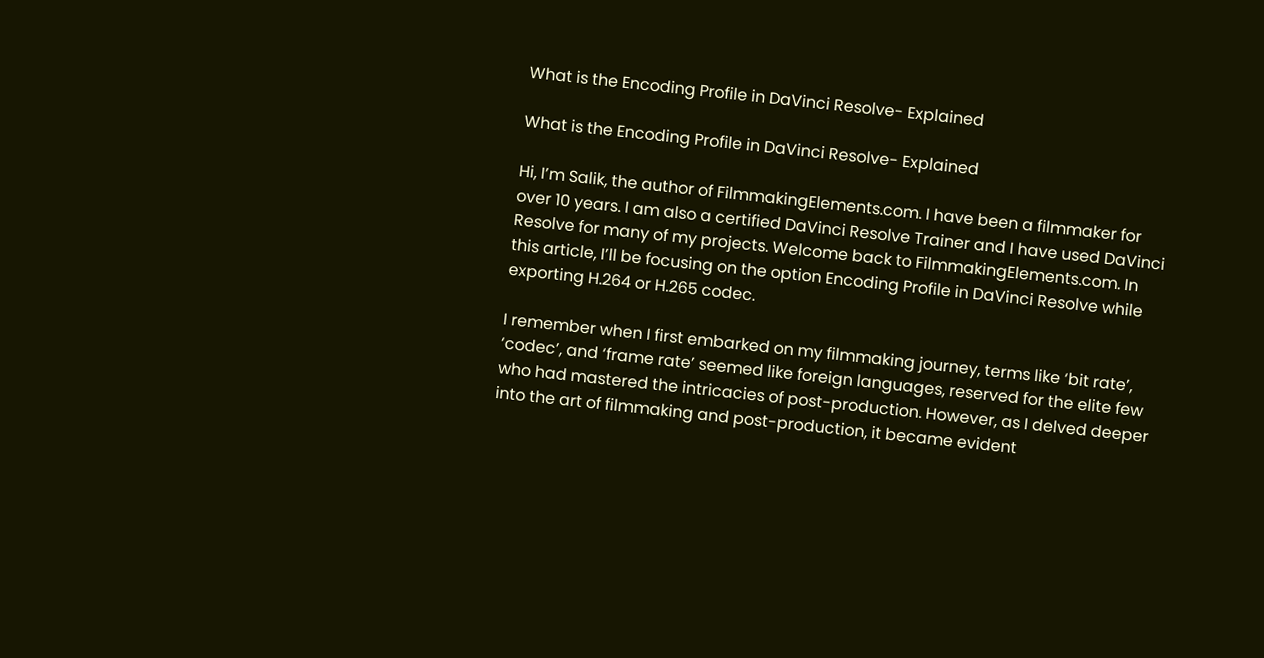What is the Encoding Profile in DaVinci Resolve- Explained

What is the Encoding Profile in DaVinci Resolve- Explained

Hi, I’m Salik, the author of FilmmakingElements.com. I have been a filmmaker for over 10 years. I am also a certified DaVinci Resolve Trainer and I have used DaVinci Resolve for many of my projects. Welcome back to FilmmakingElements.com. In this article, I’ll be focusing on the option Encoding Profile in DaVinci Resolve while exporting H.264 or H.265 codec.

I remember when I first embarked on my filmmaking journey, terms like ‘bit rate’, ‘codec’, and ‘frame rate’ seemed like foreign languages, reserved for the elite few who had mastered the intricacies of post-production. However, as I delved deeper into the art of filmmaking and post-production, it became evident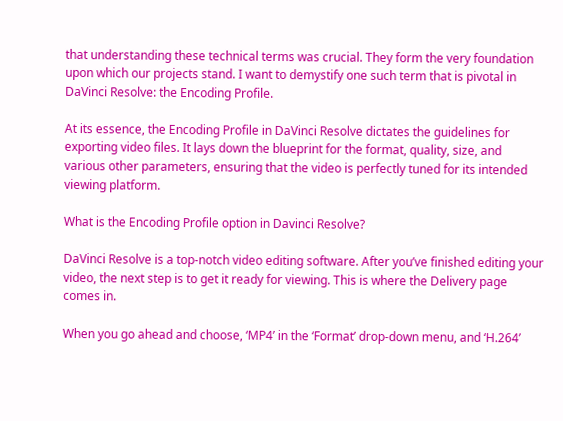that understanding these technical terms was crucial. They form the very foundation upon which our projects stand. I want to demystify one such term that is pivotal in DaVinci Resolve: the Encoding Profile.

At its essence, the Encoding Profile in DaVinci Resolve dictates the guidelines for exporting video files. It lays down the blueprint for the format, quality, size, and various other parameters, ensuring that the video is perfectly tuned for its intended viewing platform.

What is the Encoding Profile option in Davinci Resolve?

DaVinci Resolve is a top-notch video editing software. After you’ve finished editing your video, the next step is to get it ready for viewing. This is where the Delivery page comes in.

When you go ahead and choose, ‘MP4’ in the ‘Format’ drop-down menu, and ‘H.264’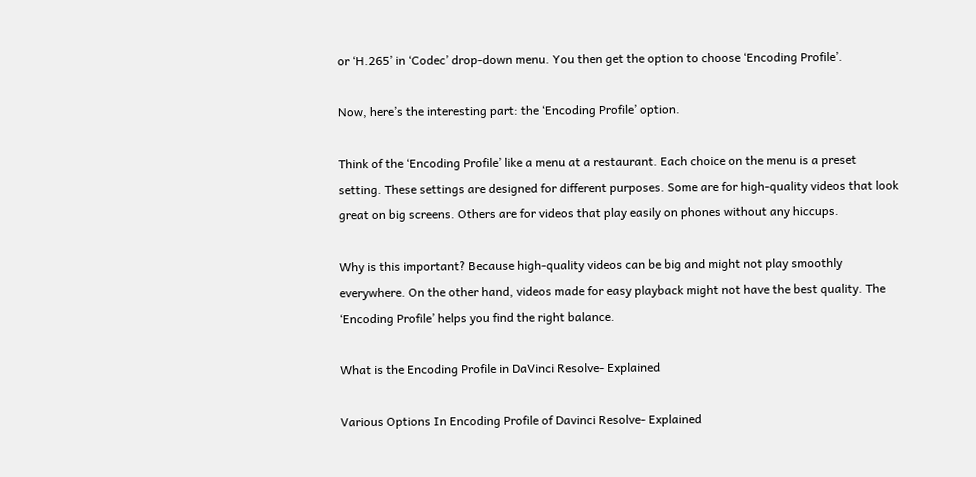or ‘H.265’ in ‘Codec’ drop-down menu. You then get the option to choose ‘Encoding Profile’.

Now, here’s the interesting part: the ‘Encoding Profile’ option.

Think of the ‘Encoding Profile’ like a menu at a restaurant. Each choice on the menu is a preset setting. These settings are designed for different purposes. Some are for high-quality videos that look great on big screens. Others are for videos that play easily on phones without any hiccups.

Why is this important? Because high-quality videos can be big and might not play smoothly everywhere. On the other hand, videos made for easy playback might not have the best quality. The ‘Encoding Profile’ helps you find the right balance.

What is the Encoding Profile in DaVinci Resolve- Explained

Various Options In Encoding Profile of Davinci Resolve- Explained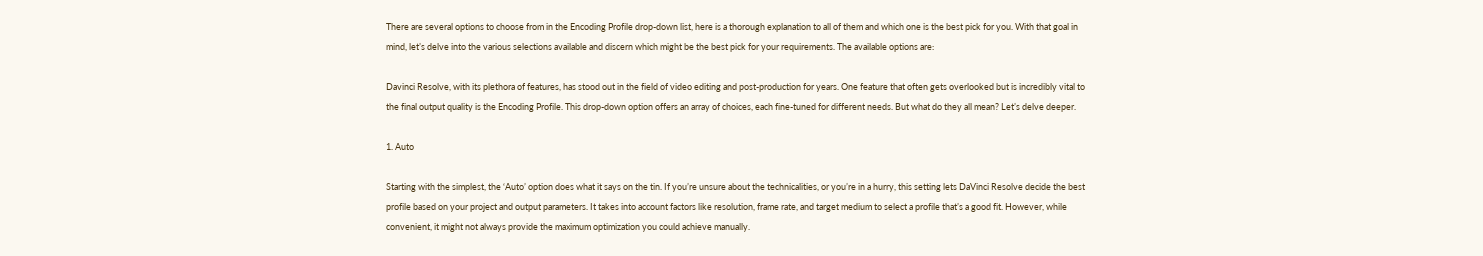There are several options to choose from in the Encoding Profile drop-down list, here is a thorough explanation to all of them and which one is the best pick for you. With that goal in mind, let’s delve into the various selections available and discern which might be the best pick for your requirements. The available options are:

Davinci Resolve, with its plethora of features, has stood out in the field of video editing and post-production for years. One feature that often gets overlooked but is incredibly vital to the final output quality is the Encoding Profile. This drop-down option offers an array of choices, each fine-tuned for different needs. But what do they all mean? Let’s delve deeper.

1. Auto

Starting with the simplest, the ‘Auto’ option does what it says on the tin. If you’re unsure about the technicalities, or you’re in a hurry, this setting lets DaVinci Resolve decide the best profile based on your project and output parameters. It takes into account factors like resolution, frame rate, and target medium to select a profile that’s a good fit. However, while convenient, it might not always provide the maximum optimization you could achieve manually.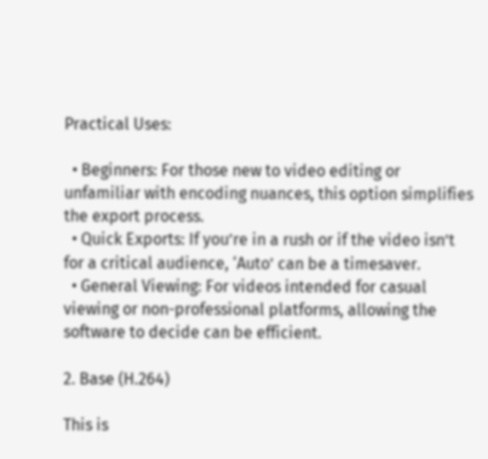Practical Uses:

  • Beginners: For those new to video editing or unfamiliar with encoding nuances, this option simplifies the export process.
  • Quick Exports: If you’re in a rush or if the video isn’t for a critical audience, ‘Auto’ can be a timesaver.
  • General Viewing: For videos intended for casual viewing or non-professional platforms, allowing the software to decide can be efficient.

2. Base (H.264)

This is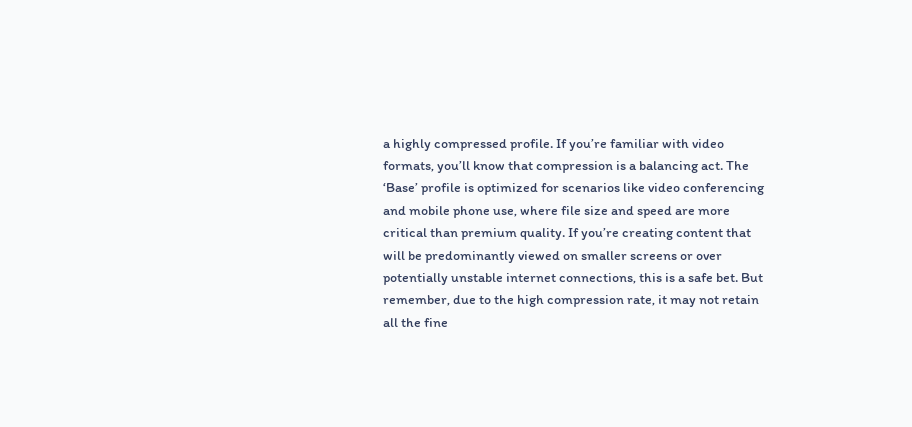a highly compressed profile. If you’re familiar with video formats, you’ll know that compression is a balancing act. The ‘Base’ profile is optimized for scenarios like video conferencing and mobile phone use, where file size and speed are more critical than premium quality. If you’re creating content that will be predominantly viewed on smaller screens or over potentially unstable internet connections, this is a safe bet. But remember, due to the high compression rate, it may not retain all the fine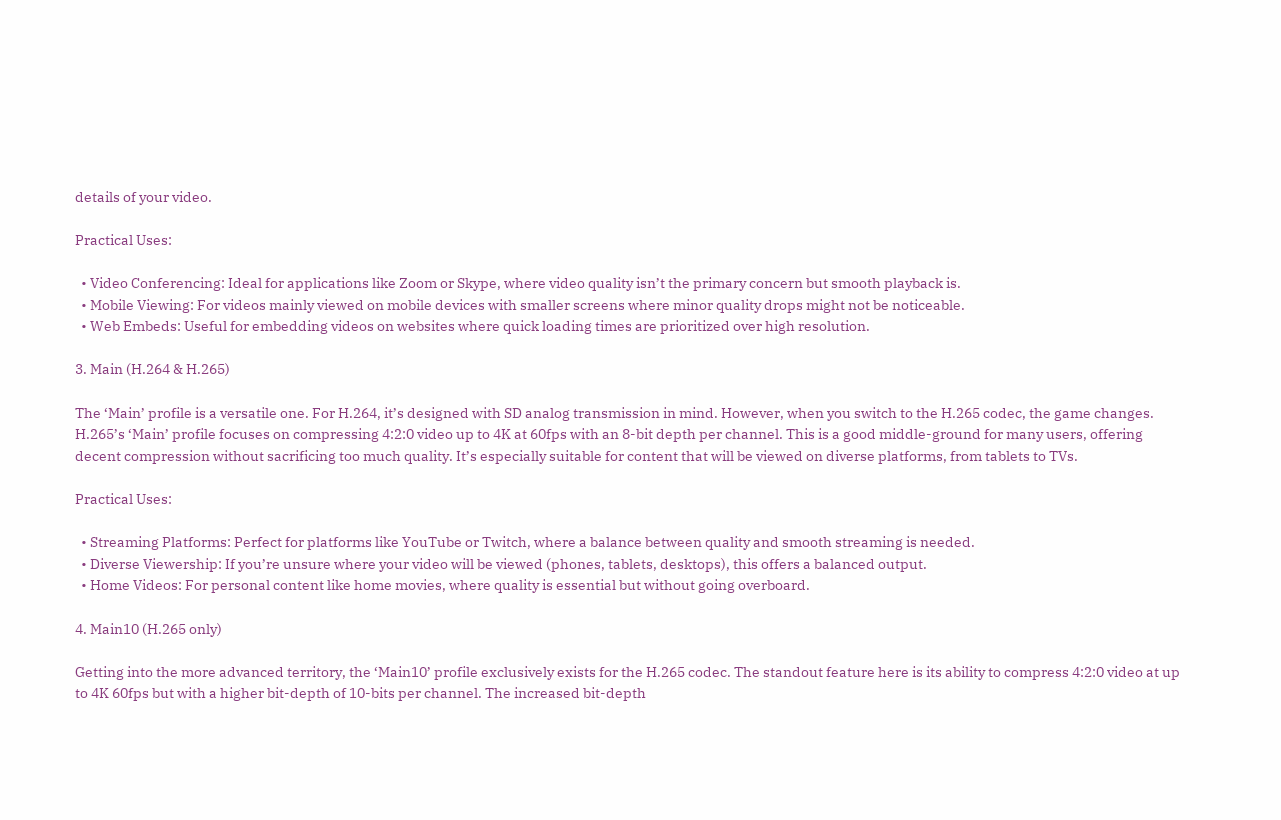details of your video.

Practical Uses:

  • Video Conferencing: Ideal for applications like Zoom or Skype, where video quality isn’t the primary concern but smooth playback is.
  • Mobile Viewing: For videos mainly viewed on mobile devices with smaller screens where minor quality drops might not be noticeable.
  • Web Embeds: Useful for embedding videos on websites where quick loading times are prioritized over high resolution.

3. Main (H.264 & H.265)

The ‘Main’ profile is a versatile one. For H.264, it’s designed with SD analog transmission in mind. However, when you switch to the H.265 codec, the game changes. H.265’s ‘Main’ profile focuses on compressing 4:2:0 video up to 4K at 60fps with an 8-bit depth per channel. This is a good middle-ground for many users, offering decent compression without sacrificing too much quality. It’s especially suitable for content that will be viewed on diverse platforms, from tablets to TVs.

Practical Uses:

  • Streaming Platforms: Perfect for platforms like YouTube or Twitch, where a balance between quality and smooth streaming is needed.
  • Diverse Viewership: If you’re unsure where your video will be viewed (phones, tablets, desktops), this offers a balanced output.
  • Home Videos: For personal content like home movies, where quality is essential but without going overboard.

4. Main10 (H.265 only)

Getting into the more advanced territory, the ‘Main10’ profile exclusively exists for the H.265 codec. The standout feature here is its ability to compress 4:2:0 video at up to 4K 60fps but with a higher bit-depth of 10-bits per channel. The increased bit-depth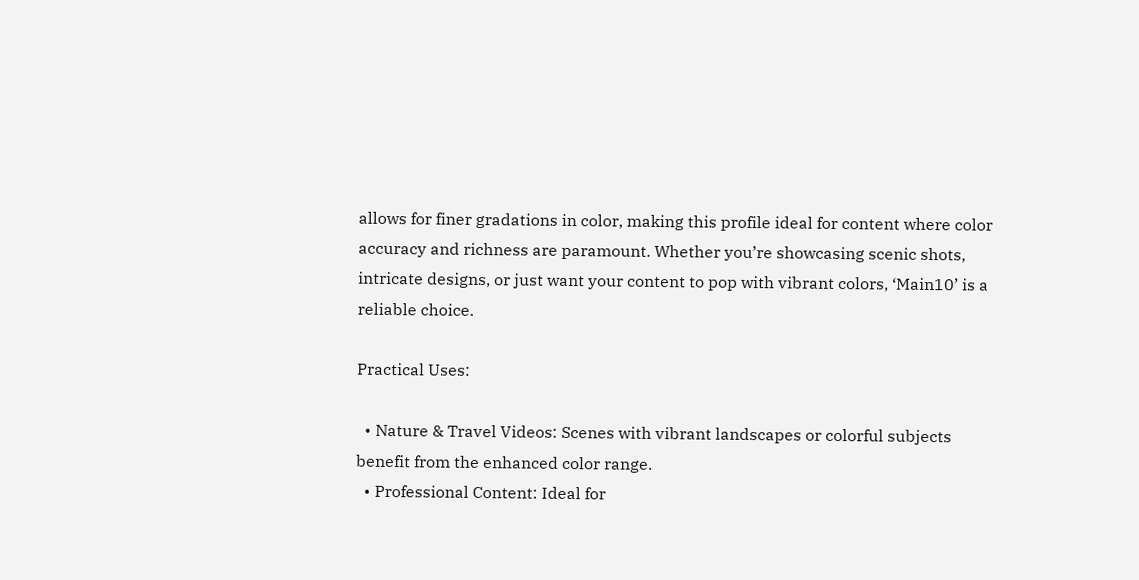allows for finer gradations in color, making this profile ideal for content where color accuracy and richness are paramount. Whether you’re showcasing scenic shots, intricate designs, or just want your content to pop with vibrant colors, ‘Main10’ is a reliable choice.

Practical Uses:

  • Nature & Travel Videos: Scenes with vibrant landscapes or colorful subjects benefit from the enhanced color range.
  • Professional Content: Ideal for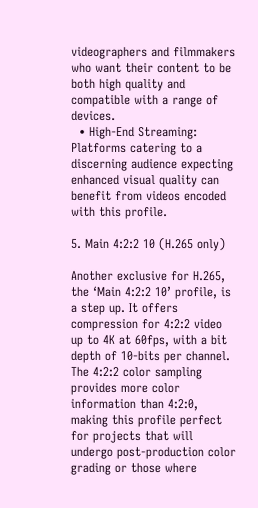videographers and filmmakers who want their content to be both high quality and compatible with a range of devices.
  • High-End Streaming: Platforms catering to a discerning audience expecting enhanced visual quality can benefit from videos encoded with this profile.

5. Main 4:2:2 10 (H.265 only)

Another exclusive for H.265, the ‘Main 4:2:2 10’ profile, is a step up. It offers compression for 4:2:2 video up to 4K at 60fps, with a bit depth of 10-bits per channel. The 4:2:2 color sampling provides more color information than 4:2:0, making this profile perfect for projects that will undergo post-production color grading or those where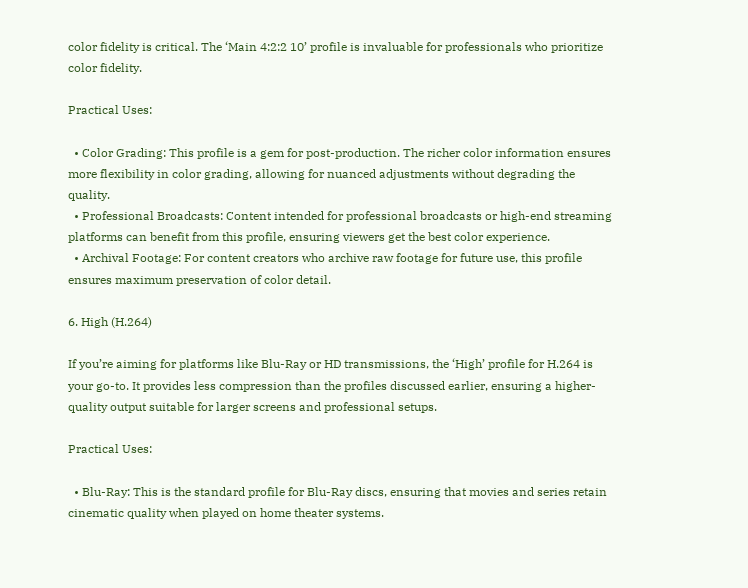color fidelity is critical. The ‘Main 4:2:2 10’ profile is invaluable for professionals who prioritize color fidelity.

Practical Uses:

  • Color Grading: This profile is a gem for post-production. The richer color information ensures more flexibility in color grading, allowing for nuanced adjustments without degrading the quality.
  • Professional Broadcasts: Content intended for professional broadcasts or high-end streaming platforms can benefit from this profile, ensuring viewers get the best color experience.
  • Archival Footage: For content creators who archive raw footage for future use, this profile ensures maximum preservation of color detail.

6. High (H.264)

If you’re aiming for platforms like Blu-Ray or HD transmissions, the ‘High’ profile for H.264 is your go-to. It provides less compression than the profiles discussed earlier, ensuring a higher-quality output suitable for larger screens and professional setups.

Practical Uses:

  • Blu-Ray: This is the standard profile for Blu-Ray discs, ensuring that movies and series retain cinematic quality when played on home theater systems.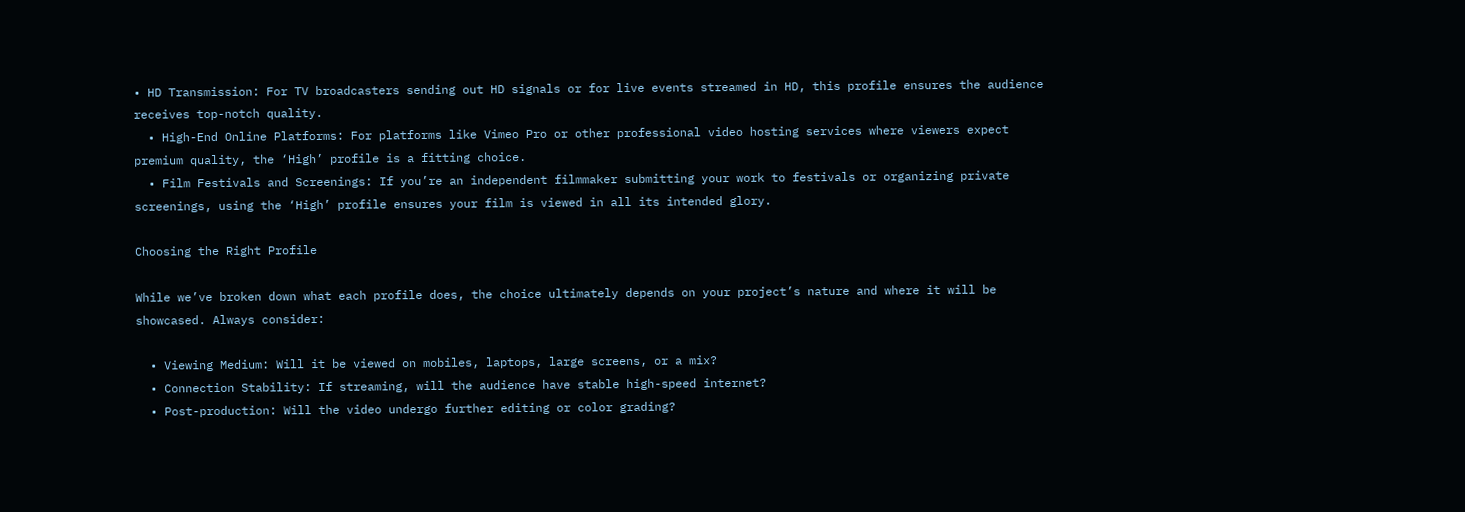• HD Transmission: For TV broadcasters sending out HD signals or for live events streamed in HD, this profile ensures the audience receives top-notch quality.
  • High-End Online Platforms: For platforms like Vimeo Pro or other professional video hosting services where viewers expect premium quality, the ‘High’ profile is a fitting choice.
  • Film Festivals and Screenings: If you’re an independent filmmaker submitting your work to festivals or organizing private screenings, using the ‘High’ profile ensures your film is viewed in all its intended glory.

Choosing the Right Profile

While we’ve broken down what each profile does, the choice ultimately depends on your project’s nature and where it will be showcased. Always consider:

  • Viewing Medium: Will it be viewed on mobiles, laptops, large screens, or a mix?
  • Connection Stability: If streaming, will the audience have stable high-speed internet?
  • Post-production: Will the video undergo further editing or color grading?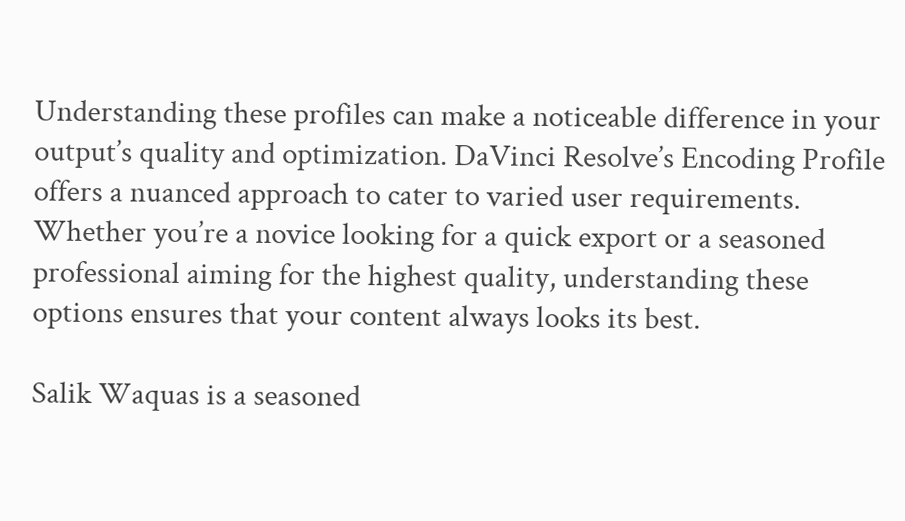Understanding these profiles can make a noticeable difference in your output’s quality and optimization. DaVinci Resolve’s Encoding Profile offers a nuanced approach to cater to varied user requirements. Whether you’re a novice looking for a quick export or a seasoned professional aiming for the highest quality, understanding these options ensures that your content always looks its best.

Salik Waquas is a seasoned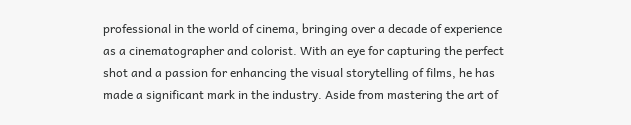professional in the world of cinema, bringing over a decade of experience as a cinematographer and colorist. With an eye for capturing the perfect shot and a passion for enhancing the visual storytelling of films, he has made a significant mark in the industry. Aside from mastering the art of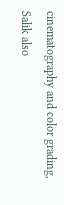cinematography and color grading, Salik also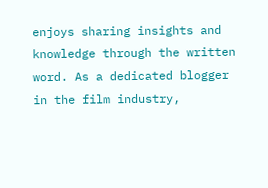enjoys sharing insights and knowledge through the written word. As a dedicated blogger in the film industry,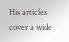His articles cover a wide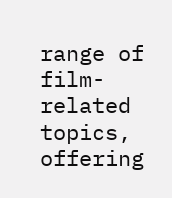range of film-related topics, offering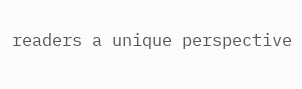readers a unique perspective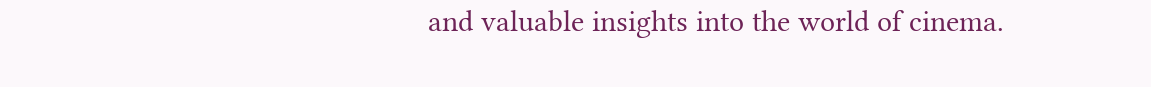and valuable insights into the world of cinema.